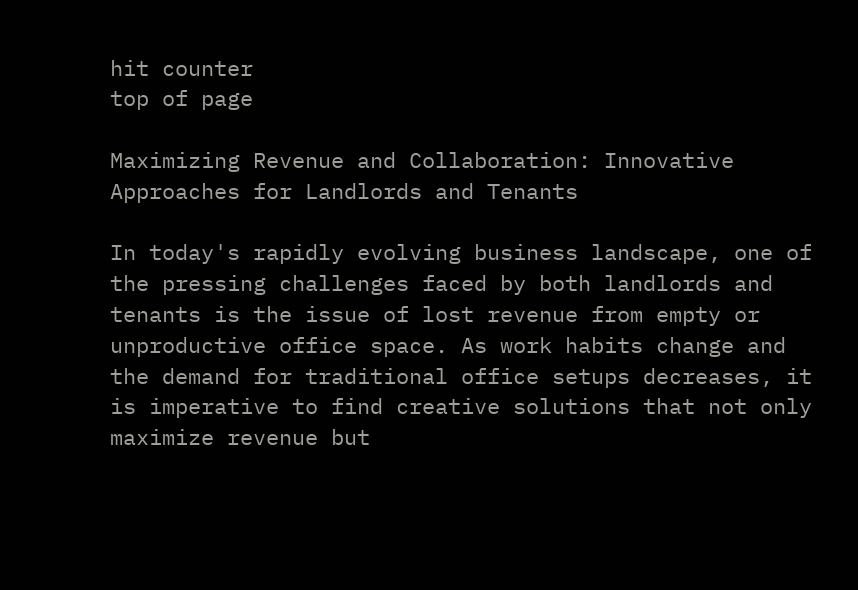hit counter
top of page

Maximizing Revenue and Collaboration: Innovative Approaches for Landlords and Tenants

In today's rapidly evolving business landscape, one of the pressing challenges faced by both landlords and tenants is the issue of lost revenue from empty or unproductive office space. As work habits change and the demand for traditional office setups decreases, it is imperative to find creative solutions that not only maximize revenue but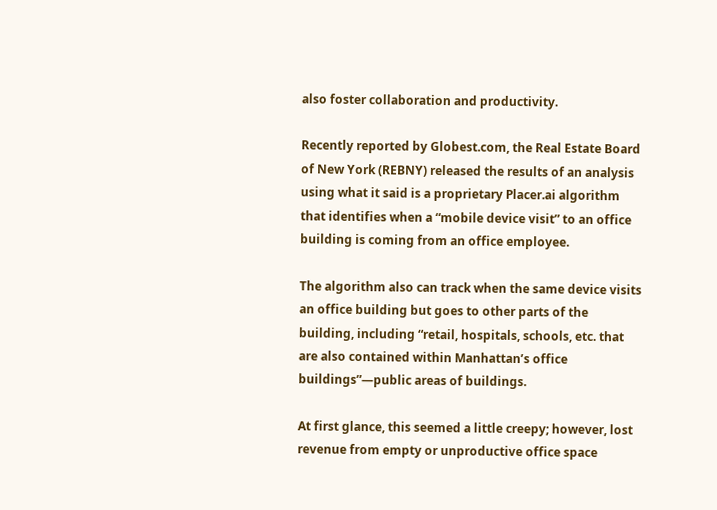also foster collaboration and productivity.

Recently reported by Globest.com, the Real Estate Board of New York (REBNY) released the results of an analysis using what it said is a proprietary Placer.ai algorithm that identifies when a “mobile device visit” to an office building is coming from an office employee.

The algorithm also can track when the same device visits an office building but goes to other parts of the building, including “retail, hospitals, schools, etc. that are also contained within Manhattan’s office buildings”—public areas of buildings.

At first glance, this seemed a little creepy; however, lost revenue from empty or unproductive office space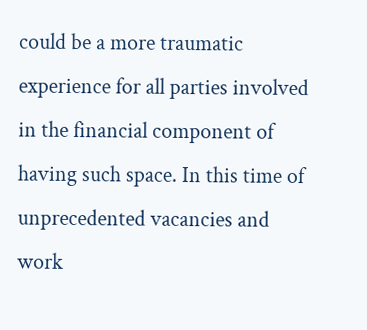could be a more traumatic experience for all parties involved in the financial component of having such space. In this time of unprecedented vacancies and work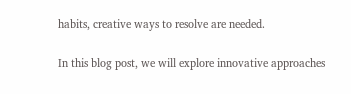habits, creative ways to resolve are needed.

In this blog post, we will explore innovative approaches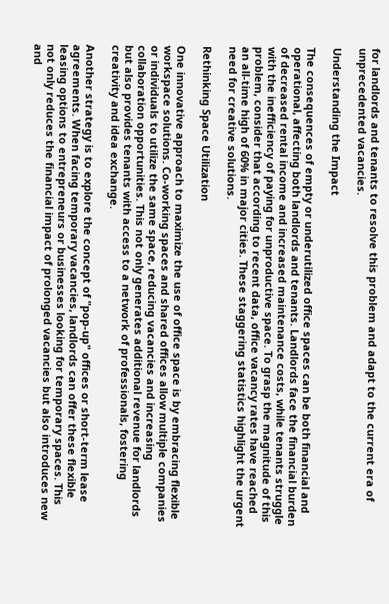for landlords and tenants to resolve this problem and adapt to the current era of unprecedented vacancies.

Understanding the Impact

The consequences of empty or underutilized office spaces can be both financial and operational, affecting both landlords and tenants. Landlords face the financial burden of decreased rental income and increased maintenance costs, while tenants struggle with the inefficiency of paying for unproductive space. To grasp the magnitude of this problem, consider that according to recent data, office vacancy rates have reached an all-time high of 60% in major cities. These staggering statistics highlight the urgent need for creative solutions.

Rethinking Space Utilization

One innovative approach to maximize the use of office space is by embracing flexible workspace solutions. Co-working spaces and shared offices allow multiple companies or individuals to utilize the same space, reducing vacancies and increasing collaboration opportunities. This not only generates additional revenue for landlords but also provides tenants with access to a network of professionals, fostering creativity and idea exchange.

Another strategy is to explore the concept of "pop-up" offices or short-term lease agreements. When facing temporary vacancies, landlords can offer these flexible leasing options to entrepreneurs or businesses looking for temporary spaces. This not only reduces the financial impact of prolonged vacancies but also introduces new and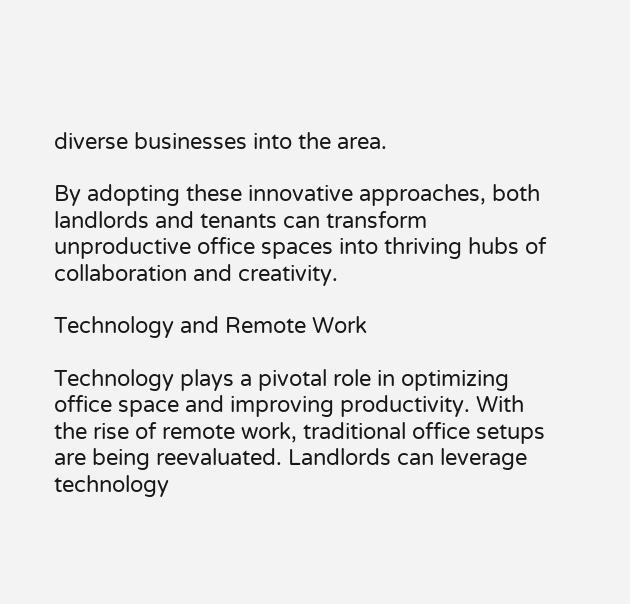diverse businesses into the area.

By adopting these innovative approaches, both landlords and tenants can transform unproductive office spaces into thriving hubs of collaboration and creativity.

Technology and Remote Work

Technology plays a pivotal role in optimizing office space and improving productivity. With the rise of remote work, traditional office setups are being reevaluated. Landlords can leverage technology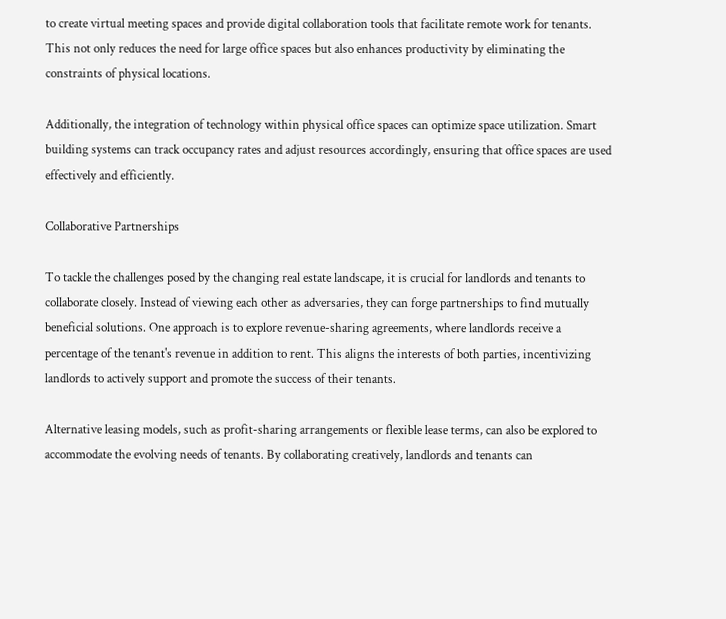to create virtual meeting spaces and provide digital collaboration tools that facilitate remote work for tenants. This not only reduces the need for large office spaces but also enhances productivity by eliminating the constraints of physical locations.

Additionally, the integration of technology within physical office spaces can optimize space utilization. Smart building systems can track occupancy rates and adjust resources accordingly, ensuring that office spaces are used effectively and efficiently.

Collaborative Partnerships

To tackle the challenges posed by the changing real estate landscape, it is crucial for landlords and tenants to collaborate closely. Instead of viewing each other as adversaries, they can forge partnerships to find mutually beneficial solutions. One approach is to explore revenue-sharing agreements, where landlords receive a percentage of the tenant's revenue in addition to rent. This aligns the interests of both parties, incentivizing landlords to actively support and promote the success of their tenants.

Alternative leasing models, such as profit-sharing arrangements or flexible lease terms, can also be explored to accommodate the evolving needs of tenants. By collaborating creatively, landlords and tenants can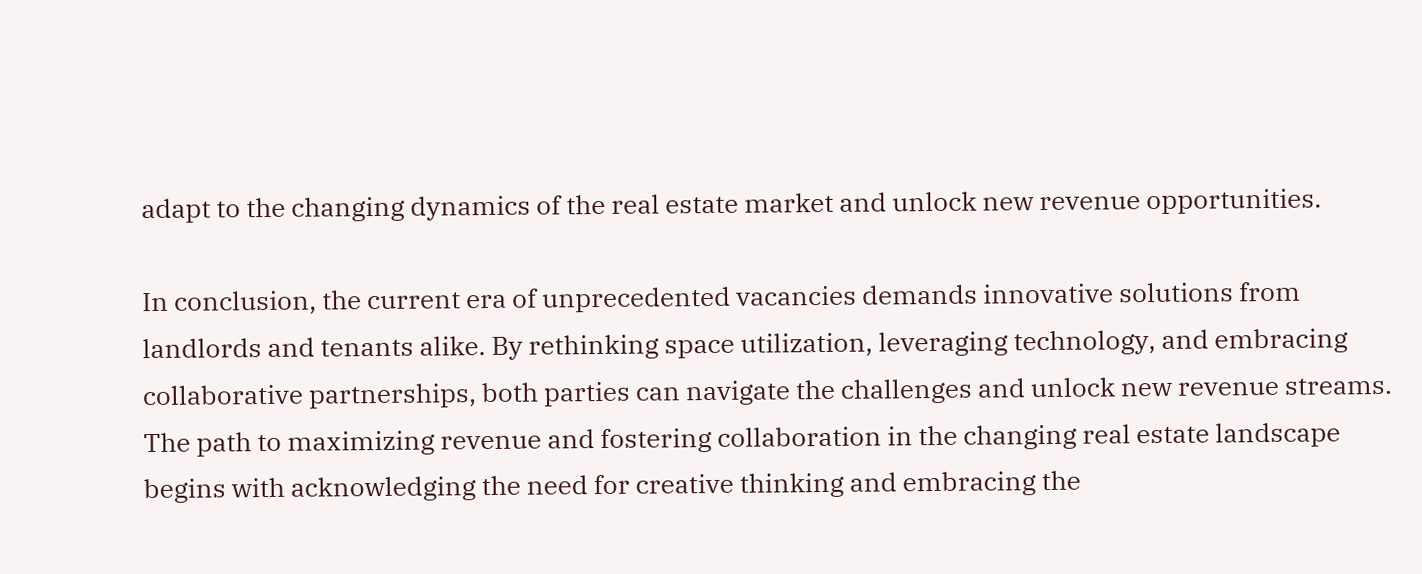adapt to the changing dynamics of the real estate market and unlock new revenue opportunities.

In conclusion, the current era of unprecedented vacancies demands innovative solutions from landlords and tenants alike. By rethinking space utilization, leveraging technology, and embracing collaborative partnerships, both parties can navigate the challenges and unlock new revenue streams. The path to maximizing revenue and fostering collaboration in the changing real estate landscape begins with acknowledging the need for creative thinking and embracing the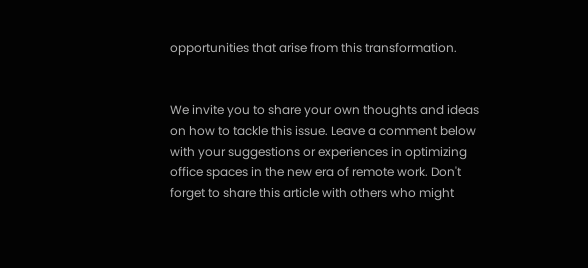opportunities that arise from this transformation.


We invite you to share your own thoughts and ideas on how to tackle this issue. Leave a comment below with your suggestions or experiences in optimizing office spaces in the new era of remote work. Don't forget to share this article with others who might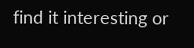find it interesting or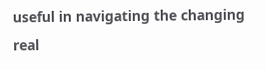useful in navigating the changing real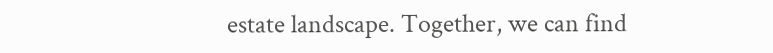estate landscape. Together, we can find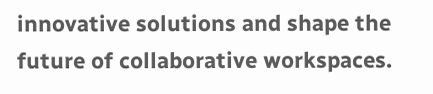innovative solutions and shape the future of collaborative workspaces.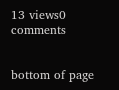13 views0 comments


bottom of page